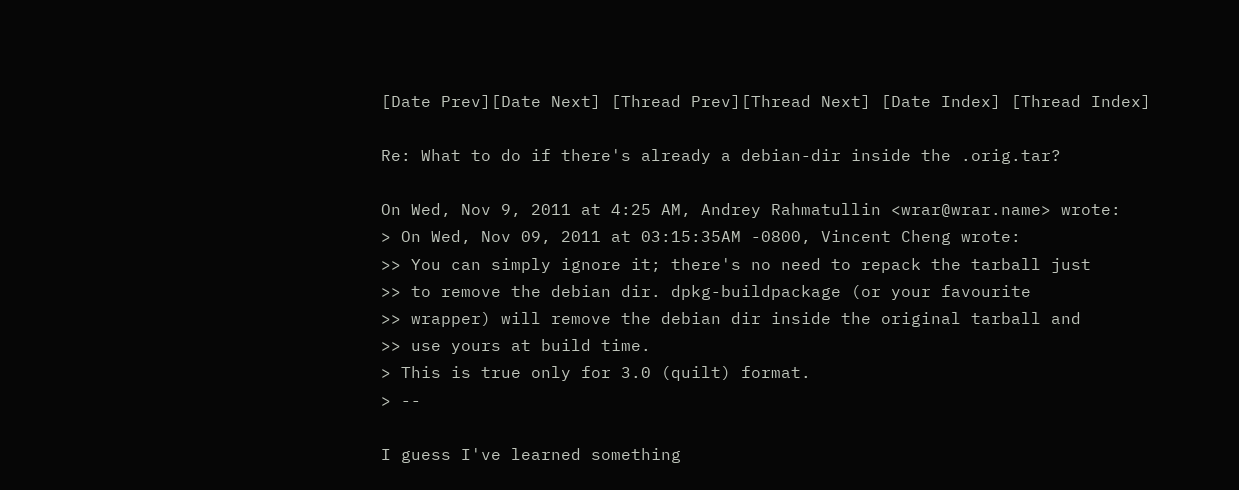[Date Prev][Date Next] [Thread Prev][Thread Next] [Date Index] [Thread Index]

Re: What to do if there's already a debian-dir inside the .orig.tar?

On Wed, Nov 9, 2011 at 4:25 AM, Andrey Rahmatullin <wrar@wrar.name> wrote:
> On Wed, Nov 09, 2011 at 03:15:35AM -0800, Vincent Cheng wrote:
>> You can simply ignore it; there's no need to repack the tarball just
>> to remove the debian dir. dpkg-buildpackage (or your favourite
>> wrapper) will remove the debian dir inside the original tarball and
>> use yours at build time.
> This is true only for 3.0 (quilt) format.
> --

I guess I've learned something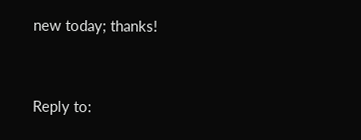new today; thanks!


Reply to: